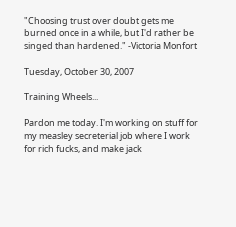"Choosing trust over doubt gets me burned once in a while, but I'd rather be singed than hardened." -Victoria Monfort

Tuesday, October 30, 2007

Training Wheels...

Pardon me today. I'm working on stuff for my measley secreterial job where I work for rich fucks, and make jack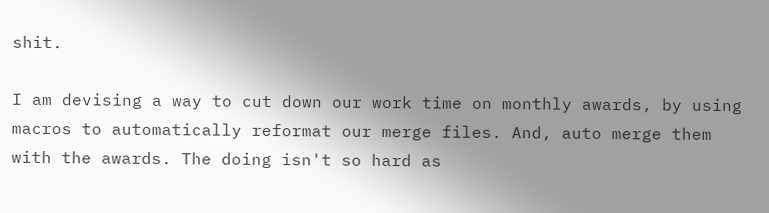shit.

I am devising a way to cut down our work time on monthly awards, by using macros to automatically reformat our merge files. And, auto merge them with the awards. The doing isn't so hard as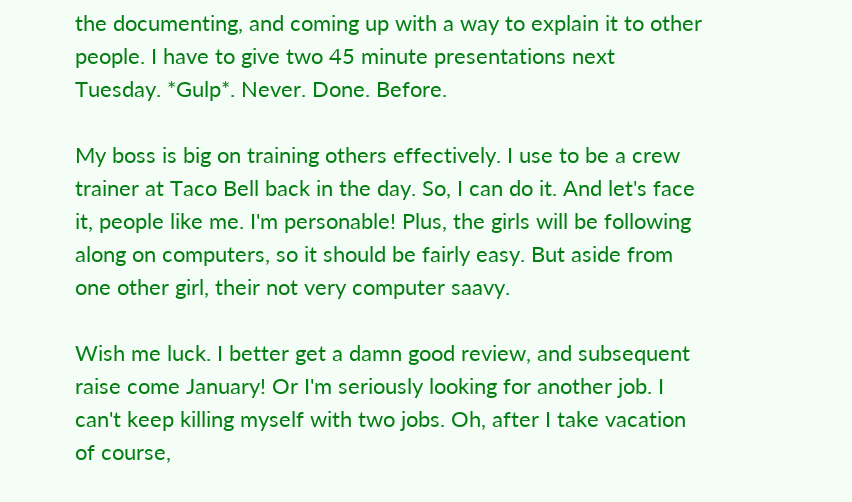the documenting, and coming up with a way to explain it to other people. I have to give two 45 minute presentations next Tuesday. *Gulp*. Never. Done. Before.

My boss is big on training others effectively. I use to be a crew trainer at Taco Bell back in the day. So, I can do it. And let's face it, people like me. I'm personable! Plus, the girls will be following along on computers, so it should be fairly easy. But aside from one other girl, their not very computer saavy.

Wish me luck. I better get a damn good review, and subsequent raise come January! Or I'm seriously looking for another job. I can't keep killing myself with two jobs. Oh, after I take vacation of course,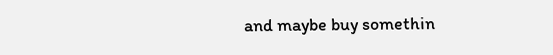and maybe buy somethin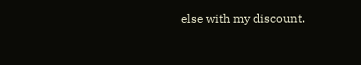else with my discount.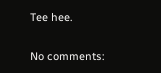Tee hee.

No comments: